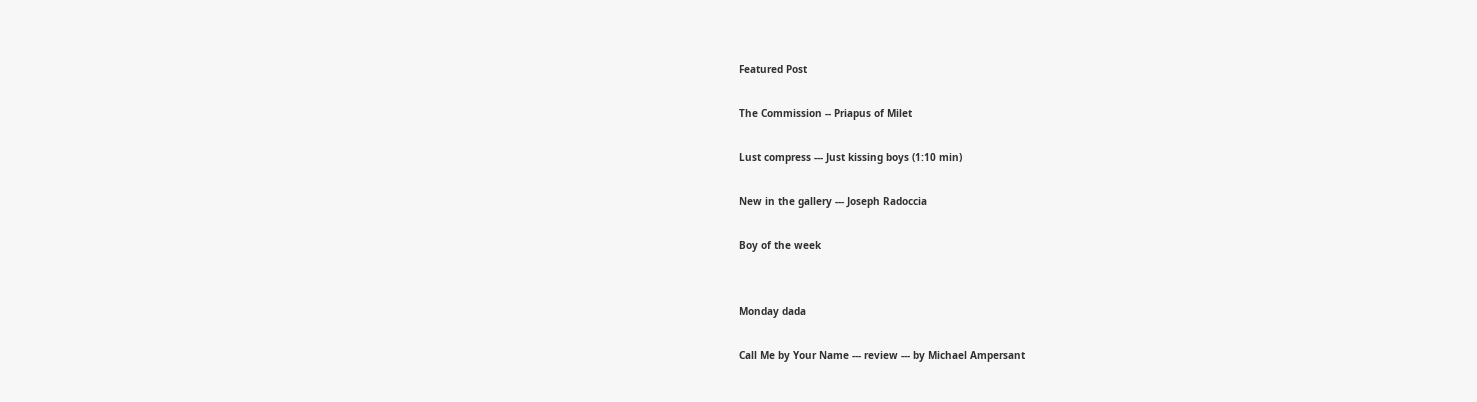Featured Post

The Commission -- Priapus of Milet

Lust compress --- Just kissing boys (1:10 min)

New in the gallery --- Joseph Radoccia

Boy of the week


Monday dada

Call Me by Your Name --- review --- by Michael Ampersant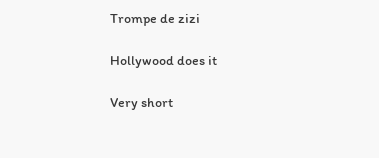Trompe de zizi

Hollywood does it

Very short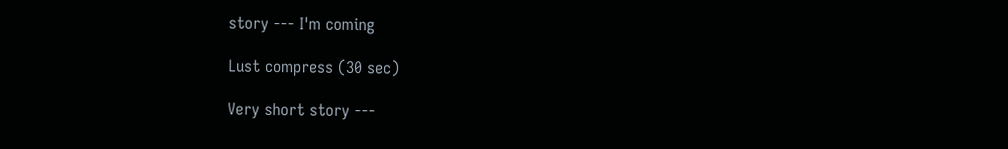story --- I'm coming

Lust compress (30 sec)

Very short story ---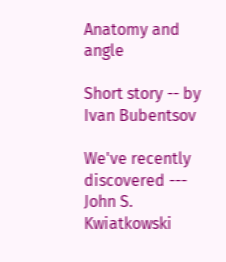Anatomy and angle

Short story -- by Ivan Bubentsov

We've recently discovered --- John S. Kwiatkowski